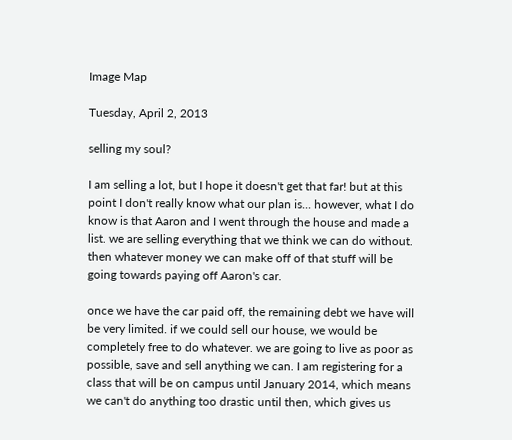Image Map

Tuesday, April 2, 2013

selling my soul?

I am selling a lot, but I hope it doesn't get that far! but at this point I don't really know what our plan is... however, what I do know is that Aaron and I went through the house and made a list. we are selling everything that we think we can do without. then whatever money we can make off of that stuff will be going towards paying off Aaron's car.

once we have the car paid off, the remaining debt we have will be very limited. if we could sell our house, we would be completely free to do whatever. we are going to live as poor as possible, save and sell anything we can. I am registering for a class that will be on campus until January 2014, which means we can't do anything too drastic until then, which gives us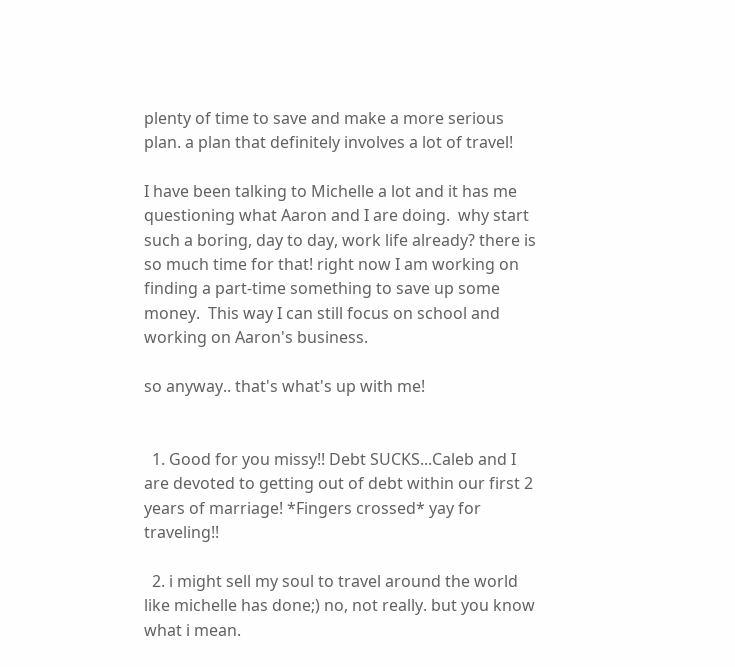plenty of time to save and make a more serious plan. a plan that definitely involves a lot of travel!

I have been talking to Michelle a lot and it has me questioning what Aaron and I are doing.  why start such a boring, day to day, work life already? there is so much time for that! right now I am working on finding a part-time something to save up some money.  This way I can still focus on school and working on Aaron's business.

so anyway.. that's what's up with me!


  1. Good for you missy!! Debt SUCKS...Caleb and I are devoted to getting out of debt within our first 2 years of marriage! *Fingers crossed* yay for traveling!!

  2. i might sell my soul to travel around the world like michelle has done;) no, not really. but you know what i mean.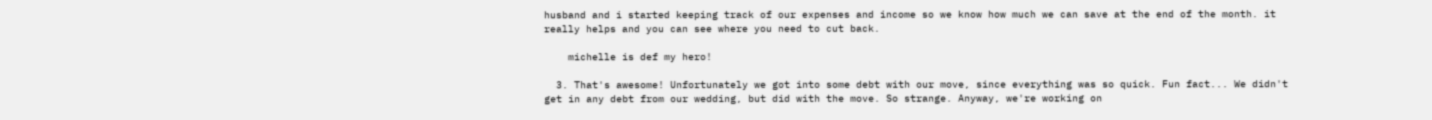husband and i started keeping track of our expenses and income so we know how much we can save at the end of the month. it really helps and you can see where you need to cut back.

    michelle is def my hero!

  3. That's awesome! Unfortunately we got into some debt with our move, since everything was so quick. Fun fact... We didn't get in any debt from our wedding, but did with the move. So strange. Anyway, we're working on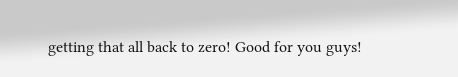getting that all back to zero! Good for you guys!